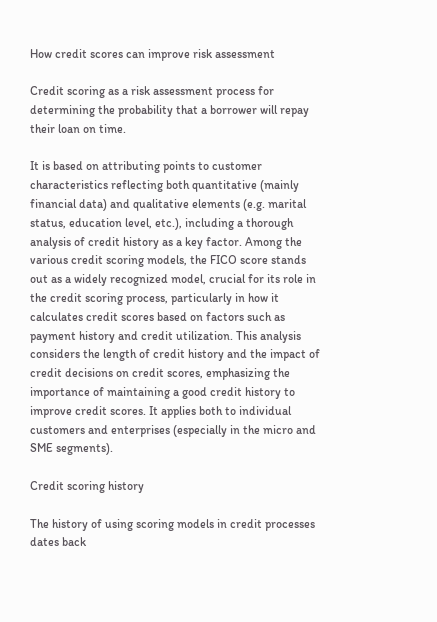How credit scores can improve risk assessment

Credit scoring as a risk assessment process for determining the probability that a borrower will repay their loan on time.

It is based on attributing points to customer characteristics reflecting both quantitative (mainly financial data) and qualitative elements (e.g. marital status, education level, etc.), including a thorough analysis of credit history as a key factor. Among the various credit scoring models, the FICO score stands out as a widely recognized model, crucial for its role in the credit scoring process, particularly in how it calculates credit scores based on factors such as payment history and credit utilization. This analysis considers the length of credit history and the impact of credit decisions on credit scores, emphasizing the importance of maintaining a good credit history to improve credit scores. It applies both to individual customers and enterprises (especially in the micro and SME segments).

Credit scoring history

The history of using scoring models in credit processes dates back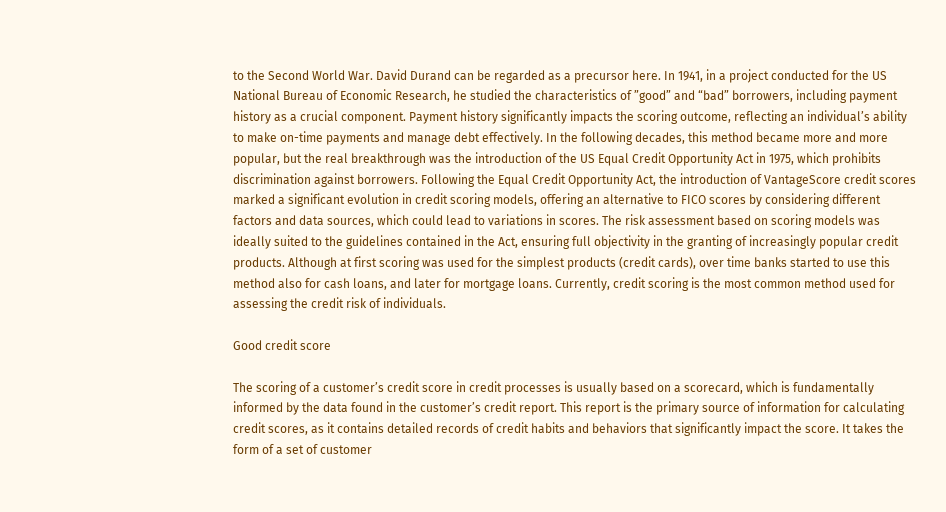to the Second World War. David Durand can be regarded as a precursor here. In 1941, in a project conducted for the US National Bureau of Economic Research, he studied the characteristics of ”good” and “bad” borrowers, including payment history as a crucial component. Payment history significantly impacts the scoring outcome, reflecting an individual’s ability to make on-time payments and manage debt effectively. In the following decades, this method became more and more popular, but the real breakthrough was the introduction of the US Equal Credit Opportunity Act in 1975, which prohibits discrimination against borrowers. Following the Equal Credit Opportunity Act, the introduction of VantageScore credit scores marked a significant evolution in credit scoring models, offering an alternative to FICO scores by considering different factors and data sources, which could lead to variations in scores. The risk assessment based on scoring models was ideally suited to the guidelines contained in the Act, ensuring full objectivity in the granting of increasingly popular credit products. Although at first scoring was used for the simplest products (credit cards), over time banks started to use this method also for cash loans, and later for mortgage loans. Currently, credit scoring is the most common method used for assessing the credit risk of individuals.

Good credit score

The scoring of a customer’s credit score in credit processes is usually based on a scorecard, which is fundamentally informed by the data found in the customer’s credit report. This report is the primary source of information for calculating credit scores, as it contains detailed records of credit habits and behaviors that significantly impact the score. It takes the form of a set of customer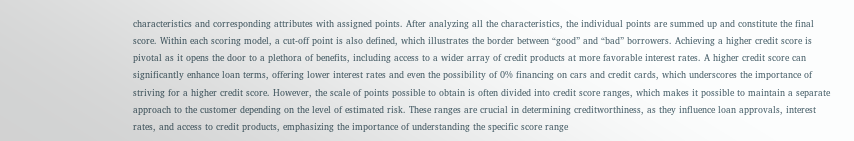characteristics and corresponding attributes with assigned points. After analyzing all the characteristics, the individual points are summed up and constitute the final score. Within each scoring model, a cut-off point is also defined, which illustrates the border between “good” and “bad” borrowers. Achieving a higher credit score is pivotal as it opens the door to a plethora of benefits, including access to a wider array of credit products at more favorable interest rates. A higher credit score can significantly enhance loan terms, offering lower interest rates and even the possibility of 0% financing on cars and credit cards, which underscores the importance of striving for a higher credit score. However, the scale of points possible to obtain is often divided into credit score ranges, which makes it possible to maintain a separate approach to the customer depending on the level of estimated risk. These ranges are crucial in determining creditworthiness, as they influence loan approvals, interest rates, and access to credit products, emphasizing the importance of understanding the specific score range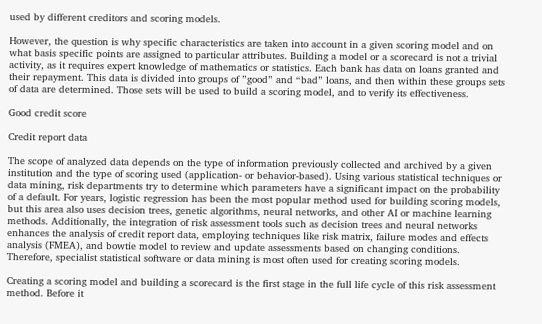used by different creditors and scoring models.

However, the question is why specific characteristics are taken into account in a given scoring model and on what basis specific points are assigned to particular attributes. Building a model or a scorecard is not a trivial activity, as it requires expert knowledge of mathematics or statistics. Each bank has data on loans granted and their repayment. This data is divided into groups of ”good” and “bad” loans, and then within these groups sets of data are determined. Those sets will be used to build a scoring model, and to verify its effectiveness.

Good credit score

Credit report data

The scope of analyzed data depends on the type of information previously collected and archived by a given institution and the type of scoring used (application- or behavior-based). Using various statistical techniques or data mining, risk departments try to determine which parameters have a significant impact on the probability of a default. For years, logistic regression has been the most popular method used for building scoring models, but this area also uses decision trees, genetic algorithms, neural networks, and other AI or machine learning methods. Additionally, the integration of risk assessment tools such as decision trees and neural networks enhances the analysis of credit report data, employing techniques like risk matrix, failure modes and effects analysis (FMEA), and bowtie model to review and update assessments based on changing conditions. Therefore, specialist statistical software or data mining is most often used for creating scoring models.

Creating a scoring model and building a scorecard is the first stage in the full life cycle of this risk assessment method. Before it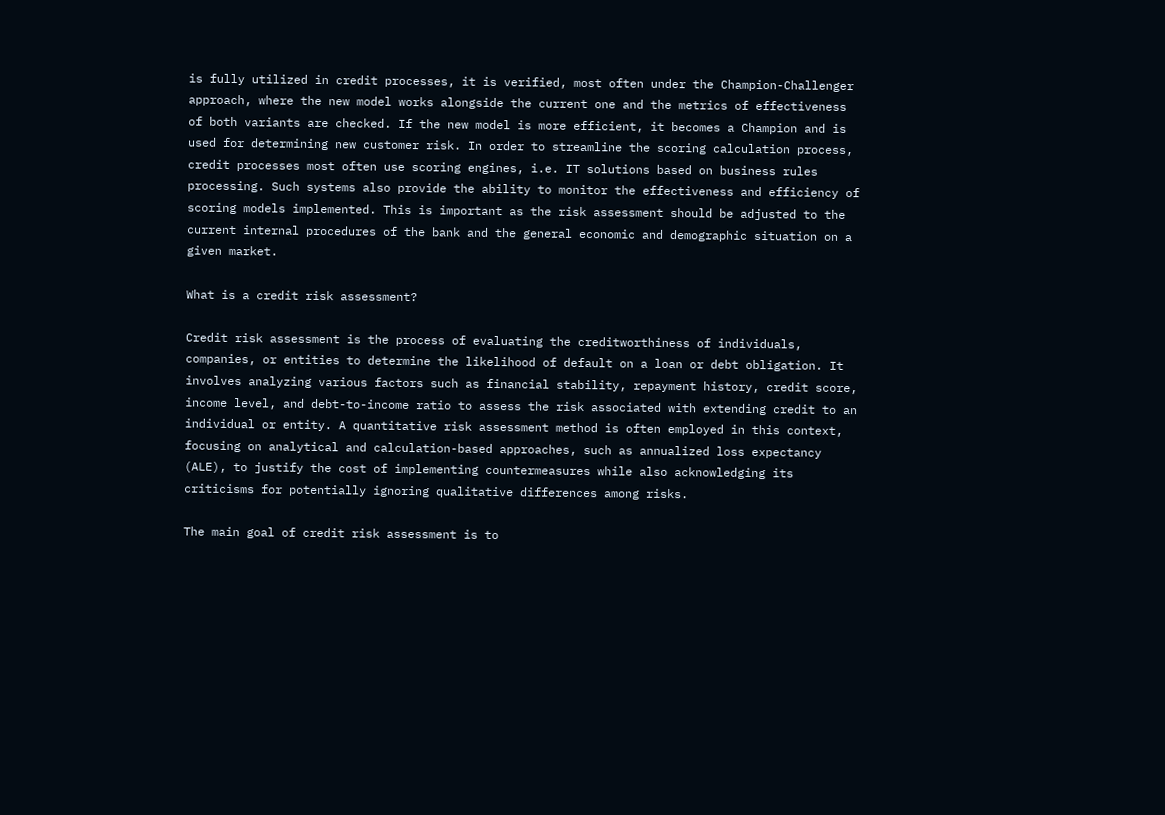is fully utilized in credit processes, it is verified, most often under the Champion-Challenger approach, where the new model works alongside the current one and the metrics of effectiveness of both variants are checked. If the new model is more efficient, it becomes a Champion and is used for determining new customer risk. In order to streamline the scoring calculation process, credit processes most often use scoring engines, i.e. IT solutions based on business rules processing. Such systems also provide the ability to monitor the effectiveness and efficiency of scoring models implemented. This is important as the risk assessment should be adjusted to the current internal procedures of the bank and the general economic and demographic situation on a given market.

What is a credit risk assessment?

Credit risk assessment is the process of evaluating the creditworthiness of individuals, companies, or entities to determine the likelihood of default on a loan or debt obligation. It involves analyzing various factors such as financial stability, repayment history, credit score, income level, and debt-to-income ratio to assess the risk associated with extending credit to an individual or entity. A quantitative risk assessment method is often employed in this context, focusing on analytical and calculation-based approaches, such as annualized loss expectancy (ALE), to justify the cost of implementing countermeasures while also acknowledging its criticisms for potentially ignoring qualitative differences among risks.

The main goal of credit risk assessment is to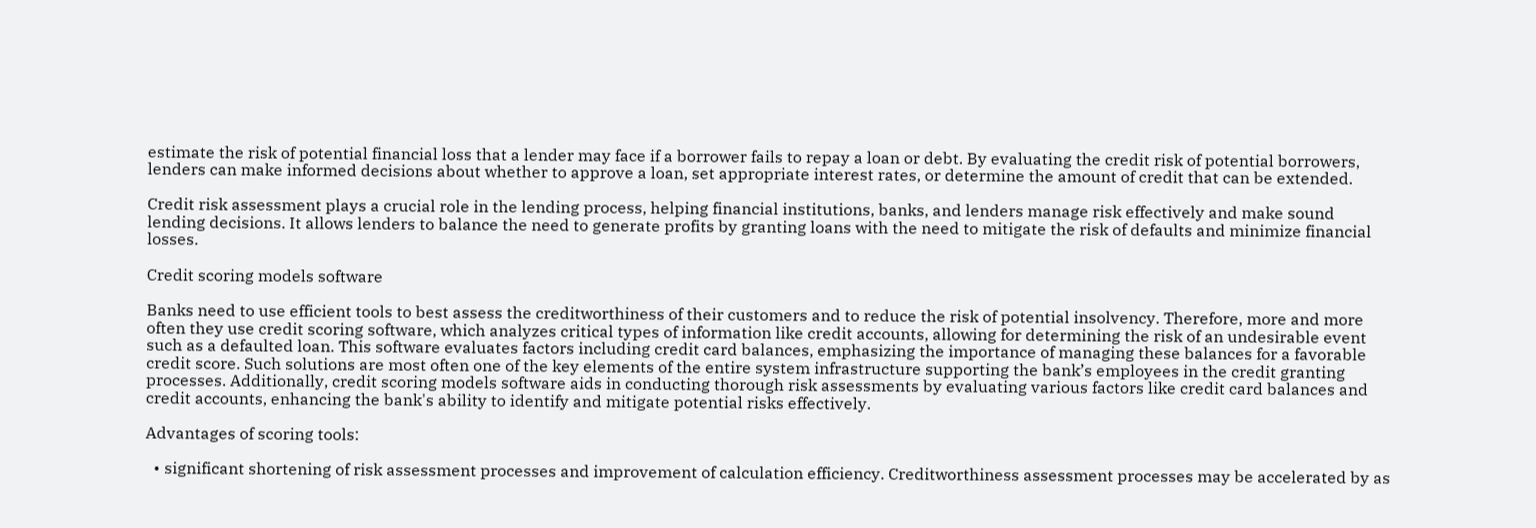estimate the risk of potential financial loss that a lender may face if a borrower fails to repay a loan or debt. By evaluating the credit risk of potential borrowers, lenders can make informed decisions about whether to approve a loan, set appropriate interest rates, or determine the amount of credit that can be extended.

Credit risk assessment plays a crucial role in the lending process, helping financial institutions, banks, and lenders manage risk effectively and make sound lending decisions. It allows lenders to balance the need to generate profits by granting loans with the need to mitigate the risk of defaults and minimize financial losses.

Credit scoring models software

Banks need to use efficient tools to best assess the creditworthiness of their customers and to reduce the risk of potential insolvency. Therefore, more and more often they use credit scoring software, which analyzes critical types of information like credit accounts, allowing for determining the risk of an undesirable event such as a defaulted loan. This software evaluates factors including credit card balances, emphasizing the importance of managing these balances for a favorable credit score. Such solutions are most often one of the key elements of the entire system infrastructure supporting the bank’s employees in the credit granting processes. Additionally, credit scoring models software aids in conducting thorough risk assessments by evaluating various factors like credit card balances and credit accounts, enhancing the bank's ability to identify and mitigate potential risks effectively.

Advantages of scoring tools:

  • significant shortening of risk assessment processes and improvement of calculation efficiency. Creditworthiness assessment processes may be accelerated by as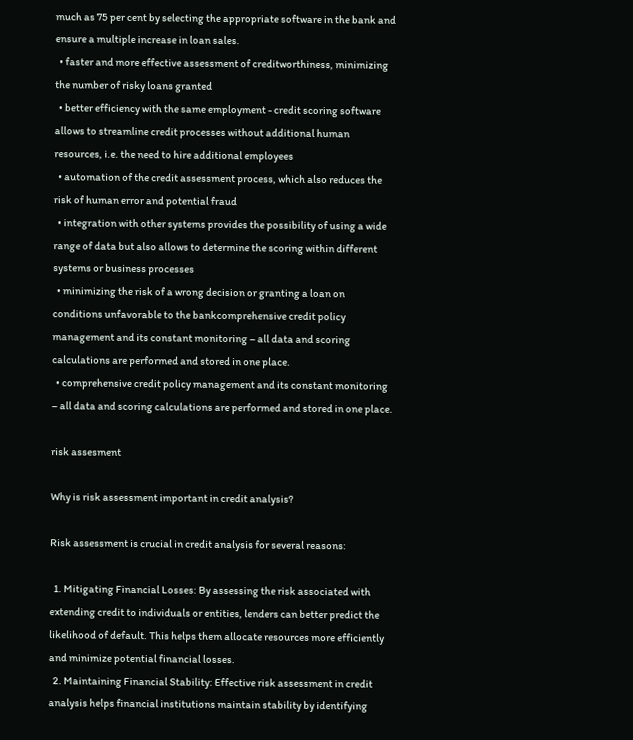much as 75 per cent by selecting the appropriate software in the bank and ensure a multiple increase in loan sales.
  • faster and more effective assessment of creditworthiness, minimizing the number of risky loans granted
  • better efficiency with the same employment - credit scoring software allows to streamline credit processes without additional human resources, i.e. the need to hire additional employees
  • automation of the credit assessment process, which also reduces the risk of human error and potential fraud
  • integration with other systems provides the possibility of using a wide range of data but also allows to determine the scoring within different systems or business processes
  • minimizing the risk of a wrong decision or granting a loan on conditions unfavorable to the bankcomprehensive credit policy management and its constant monitoring – all data and scoring calculations are performed and stored in one place.
  • comprehensive credit policy management and its constant monitoring – all data and scoring calculations are performed and stored in one place.

risk assesment

Why is risk assessment important in credit analysis?

Risk assessment is crucial in credit analysis for several reasons:

  1. Mitigating Financial Losses: By assessing the risk associated with extending credit to individuals or entities, lenders can better predict the likelihood of default. This helps them allocate resources more efficiently and minimize potential financial losses.
  2. Maintaining Financial Stability: Effective risk assessment in credit analysis helps financial institutions maintain stability by identifying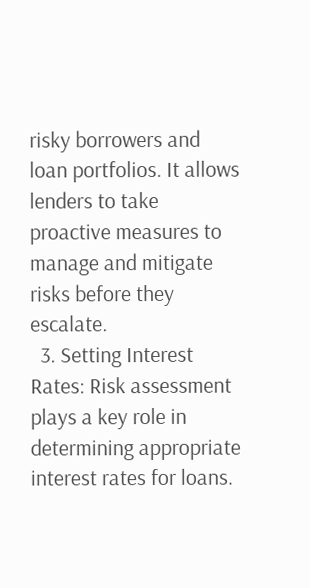risky borrowers and loan portfolios. It allows lenders to take proactive measures to manage and mitigate risks before they escalate.
  3. Setting Interest Rates: Risk assessment plays a key role in determining appropriate interest rates for loans.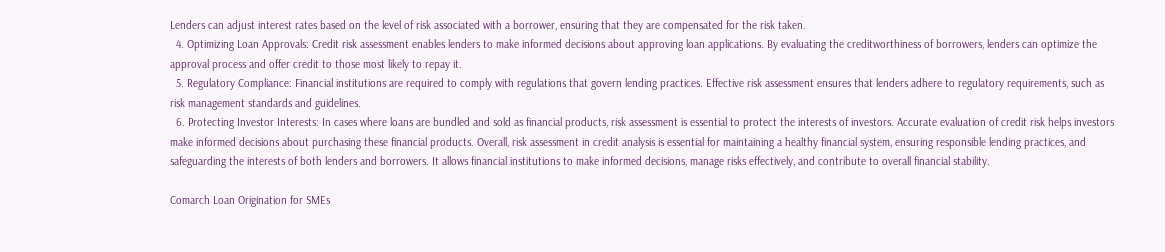Lenders can adjust interest rates based on the level of risk associated with a borrower, ensuring that they are compensated for the risk taken.
  4. Optimizing Loan Approvals: Credit risk assessment enables lenders to make informed decisions about approving loan applications. By evaluating the creditworthiness of borrowers, lenders can optimize the approval process and offer credit to those most likely to repay it.
  5. Regulatory Compliance: Financial institutions are required to comply with regulations that govern lending practices. Effective risk assessment ensures that lenders adhere to regulatory requirements, such as risk management standards and guidelines.
  6. Protecting Investor Interests: In cases where loans are bundled and sold as financial products, risk assessment is essential to protect the interests of investors. Accurate evaluation of credit risk helps investors make informed decisions about purchasing these financial products. Overall, risk assessment in credit analysis is essential for maintaining a healthy financial system, ensuring responsible lending practices, and safeguarding the interests of both lenders and borrowers. It allows financial institutions to make informed decisions, manage risks effectively, and contribute to overall financial stability.

Comarch Loan Origination for SMEs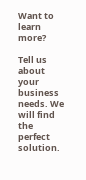Want to learn more?

Tell us about your business needs. We will find the perfect solution.